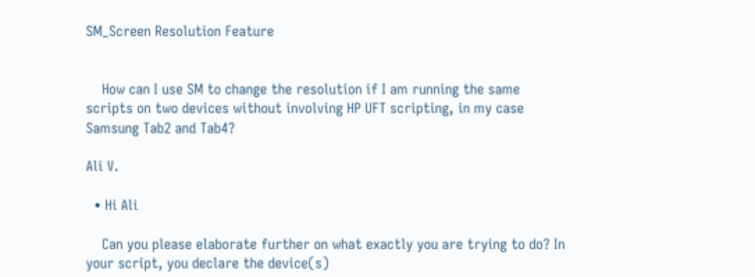SM_Screen Resolution Feature


    How can I use SM to change the resolution if I am running the same scripts on two devices without involving HP UFT scripting, in my case Samsung Tab2 and Tab4?

Ali V.

  • Hi Ali

    Can you please elaborate further on what exactly you are trying to do? In your script, you declare the device(s)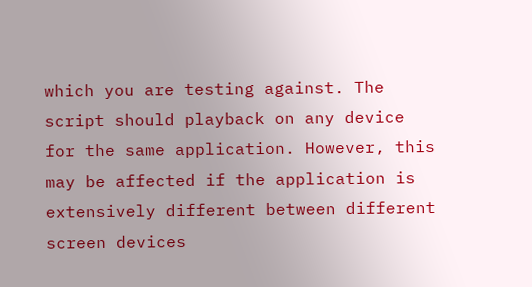which you are testing against. The script should playback on any device for the same application. However, this may be affected if the application is extensively different between different screen devices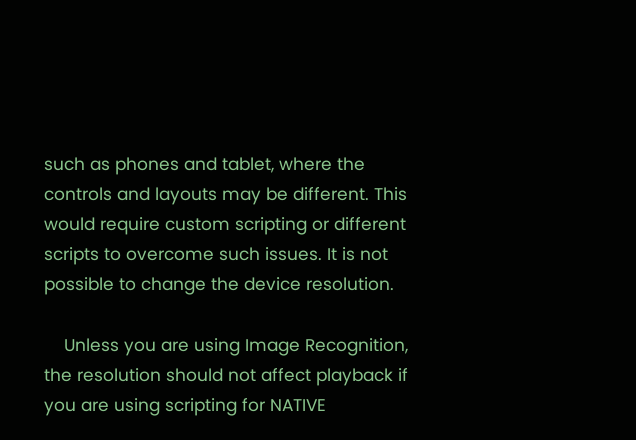such as phones and tablet, where the controls and layouts may be different. This would require custom scripting or different scripts to overcome such issues. It is not possible to change the device resolution.

    Unless you are using Image Recognition, the resolution should not affect playback if you are using scripting for NATIVE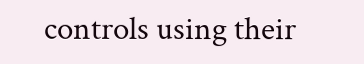controls using their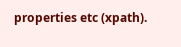properties etc (xpath).